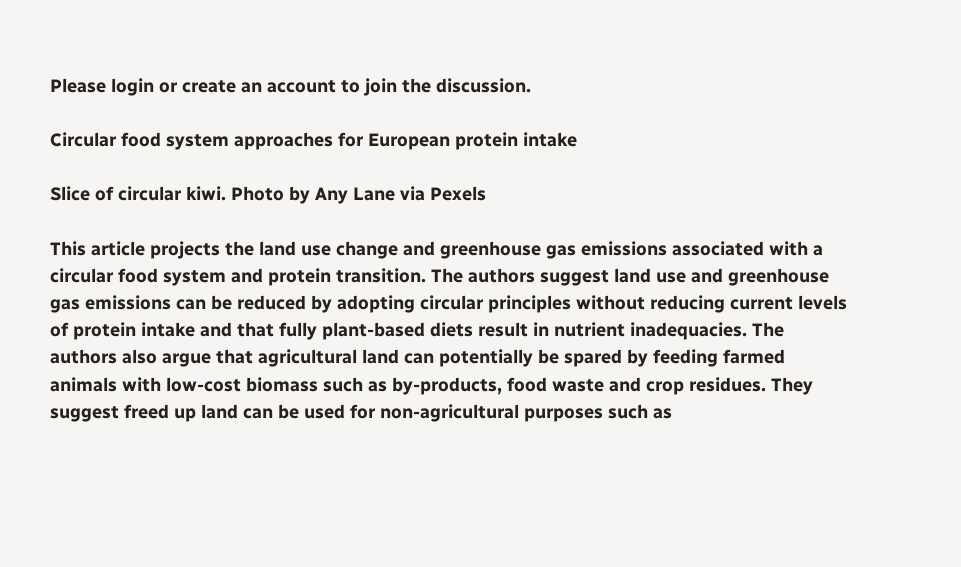Please login or create an account to join the discussion.

Circular food system approaches for European protein intake

Slice of circular kiwi. Photo by Any Lane via Pexels

This article projects the land use change and greenhouse gas emissions associated with a circular food system and protein transition. The authors suggest land use and greenhouse gas emissions can be reduced by adopting circular principles without reducing current levels of protein intake and that fully plant-based diets result in nutrient inadequacies. The authors also argue that agricultural land can potentially be spared by feeding farmed animals with low-cost biomass such as by-products, food waste and crop residues. They suggest freed up land can be used for non-agricultural purposes such as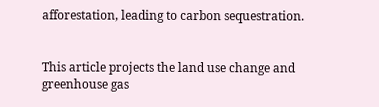afforestation, leading to carbon sequestration.


This article projects the land use change and greenhouse gas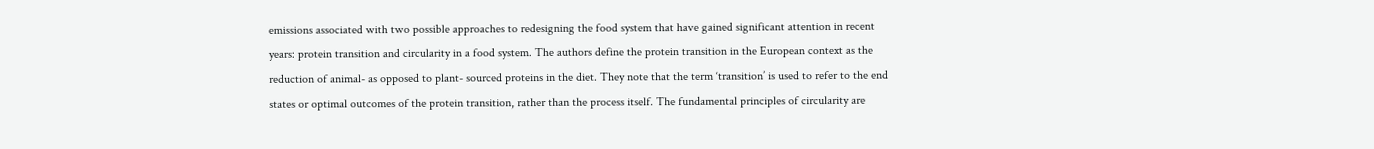emissions associated with two possible approaches to redesigning the food system that have gained significant attention in recent years: protein transition and circularity in a food system. The authors define the protein transition in the European context as the reduction of animal- as opposed to plant- sourced proteins in the diet. They note that the term ‘transition’ is used to refer to the end states or optimal outcomes of the protein transition, rather than the process itself. The fundamental principles of circularity are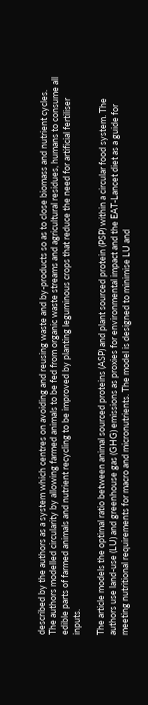described by the authors as a system which centres on avoiding and reusing waste and by-products so as to close biomass and nutrient cycles. The authors modelled circularity by allowing farmed animals to be fed from organic waste streams and agricultural residues, humans to consume all edible parts of farmed animals and nutrient recycling to be improved by planting leguminous crops that reduce the need for artificial fertiliser inputs.

The article models the optimal ratio between animal sourced proteins (ASP) and plant sourced protein (PSP) within a circular food system. The authors use land-use (LU) and greenhouse gas (GHG) emissions as proxies for environmental impact and the EAT-Lancet diet as a guide for meeting nutritional requirements for macro and micronutrients. The model is designed to minimise LU and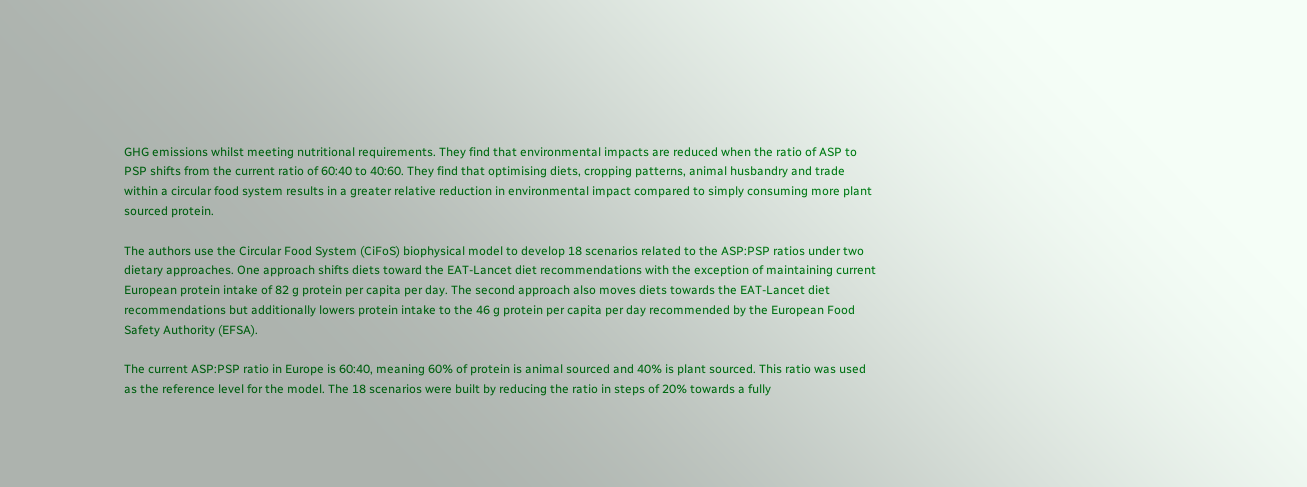GHG emissions whilst meeting nutritional requirements. They find that environmental impacts are reduced when the ratio of ASP to PSP shifts from the current ratio of 60:40 to 40:60. They find that optimising diets, cropping patterns, animal husbandry and trade within a circular food system results in a greater relative reduction in environmental impact compared to simply consuming more plant sourced protein.

The authors use the Circular Food System (CiFoS) biophysical model to develop 18 scenarios related to the ASP:PSP ratios under two dietary approaches. One approach shifts diets toward the EAT-Lancet diet recommendations with the exception of maintaining current European protein intake of 82 g protein per capita per day. The second approach also moves diets towards the EAT-Lancet diet recommendations but additionally lowers protein intake to the 46 g protein per capita per day recommended by the European Food Safety Authority (EFSA).

The current ASP:PSP ratio in Europe is 60:40, meaning 60% of protein is animal sourced and 40% is plant sourced. This ratio was used as the reference level for the model. The 18 scenarios were built by reducing the ratio in steps of 20% towards a fully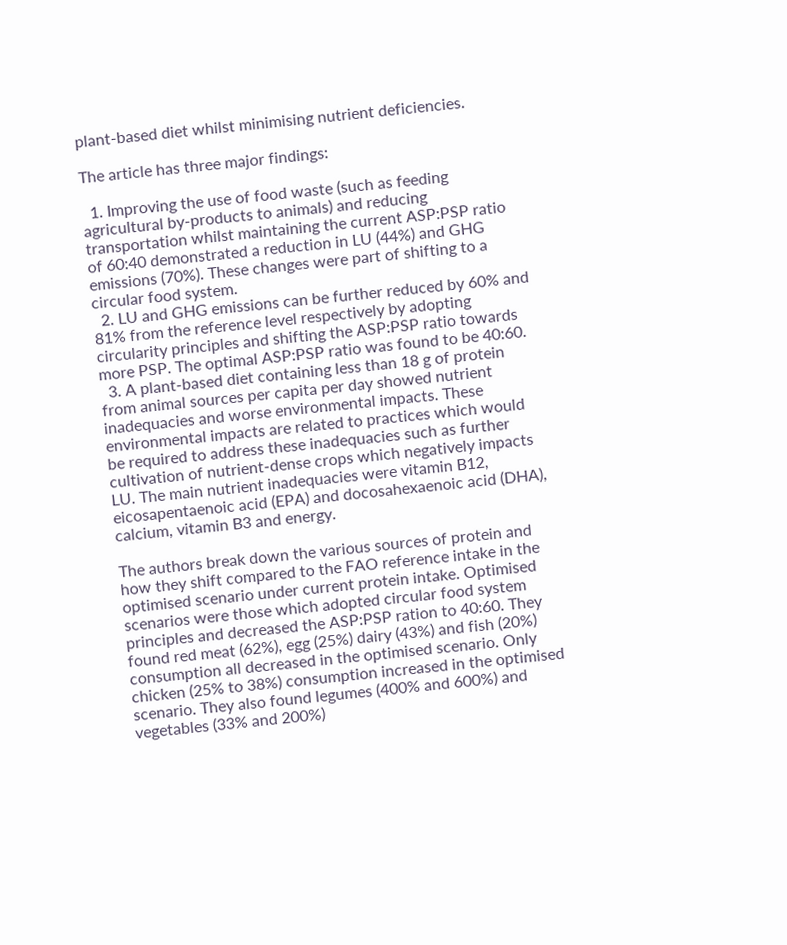plant-based diet whilst minimising nutrient deficiencies.

The article has three major findings:

  1. Improving the use of food waste (such as feeding agricultural by-products to animals) and reducing transportation whilst maintaining the current ASP:PSP ratio of 60:40 demonstrated a reduction in LU (44%) and GHG emissions (70%). These changes were part of shifting to a circular food system.
  2. LU and GHG emissions can be further reduced by 60% and 81% from the reference level respectively by adopting circularity principles and shifting the ASP:PSP ratio towards more PSP. The optimal ASP:PSP ratio was found to be 40:60.
  3. A plant-based diet containing less than 18 g of protein from animal sources per capita per day showed nutrient inadequacies and worse environmental impacts. These environmental impacts are related to practices which would be required to address these inadequacies such as further cultivation of nutrient-dense crops which negatively impacts LU. The main nutrient inadequacies were vitamin B12, eicosapentaenoic acid (EPA) and docosahexaenoic acid (DHA), calcium, vitamin B3 and energy.

The authors break down the various sources of protein and how they shift compared to the FAO reference intake in the optimised scenario under current protein intake. Optimised scenarios were those which adopted circular food system principles and decreased the ASP:PSP ration to 40:60. They found red meat (62%), egg (25%) dairy (43%) and fish (20%) consumption all decreased in the optimised scenario. Only chicken (25% to 38%) consumption increased in the optimised scenario. They also found legumes (400% and 600%) and vegetables (33% and 200%)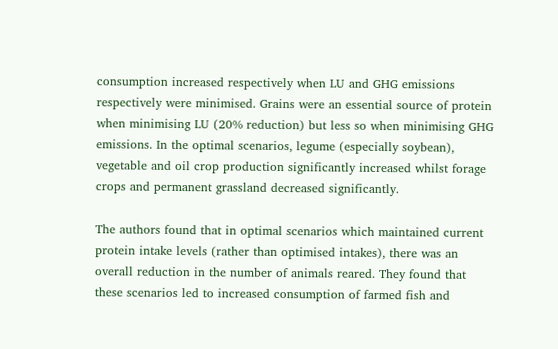consumption increased respectively when LU and GHG emissions respectively were minimised. Grains were an essential source of protein when minimising LU (20% reduction) but less so when minimising GHG emissions. In the optimal scenarios, legume (especially soybean), vegetable and oil crop production significantly increased whilst forage crops and permanent grassland decreased significantly.

The authors found that in optimal scenarios which maintained current protein intake levels (rather than optimised intakes), there was an overall reduction in the number of animals reared. They found that these scenarios led to increased consumption of farmed fish and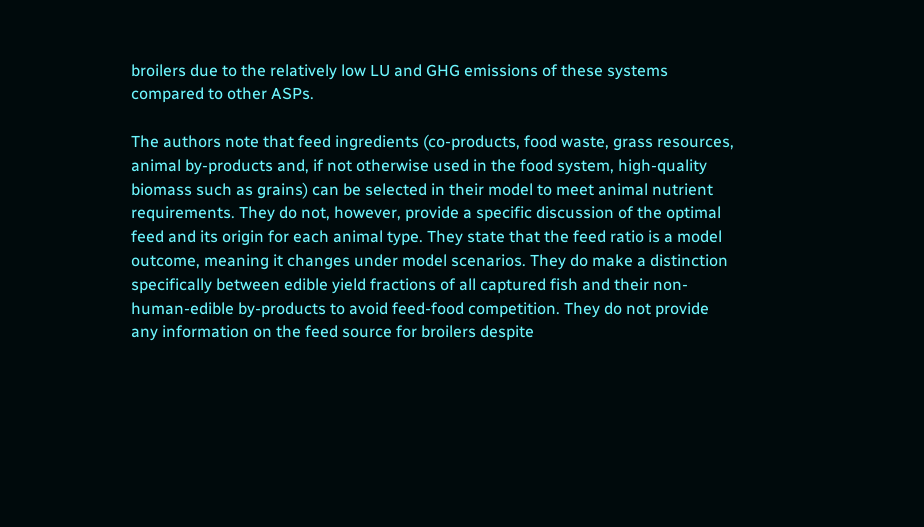broilers due to the relatively low LU and GHG emissions of these systems compared to other ASPs.

The authors note that feed ingredients (co-products, food waste, grass resources, animal by-products and, if not otherwise used in the food system, high-quality biomass such as grains) can be selected in their model to meet animal nutrient requirements. They do not, however, provide a specific discussion of the optimal feed and its origin for each animal type. They state that the feed ratio is a model outcome, meaning it changes under model scenarios. They do make a distinction specifically between edible yield fractions of all captured fish and their non-human-edible by-products to avoid feed-food competition. They do not provide any information on the feed source for broilers despite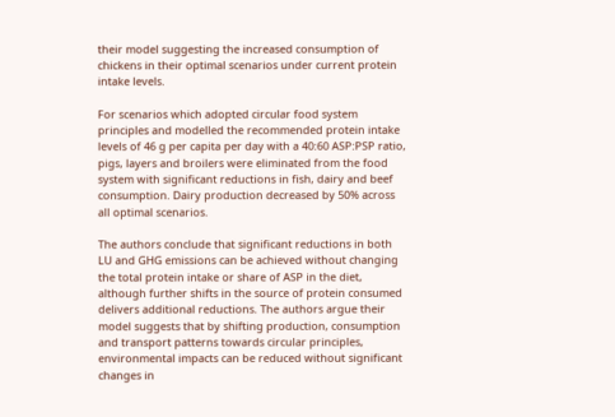their model suggesting the increased consumption of chickens in their optimal scenarios under current protein intake levels.

For scenarios which adopted circular food system principles and modelled the recommended protein intake levels of 46 g per capita per day with a 40:60 ASP:PSP ratio, pigs, layers and broilers were eliminated from the food system with significant reductions in fish, dairy and beef consumption. Dairy production decreased by 50% across all optimal scenarios.

The authors conclude that significant reductions in both LU and GHG emissions can be achieved without changing the total protein intake or share of ASP in the diet, although further shifts in the source of protein consumed delivers additional reductions. The authors argue their model suggests that by shifting production, consumption and transport patterns towards circular principles, environmental impacts can be reduced without significant changes in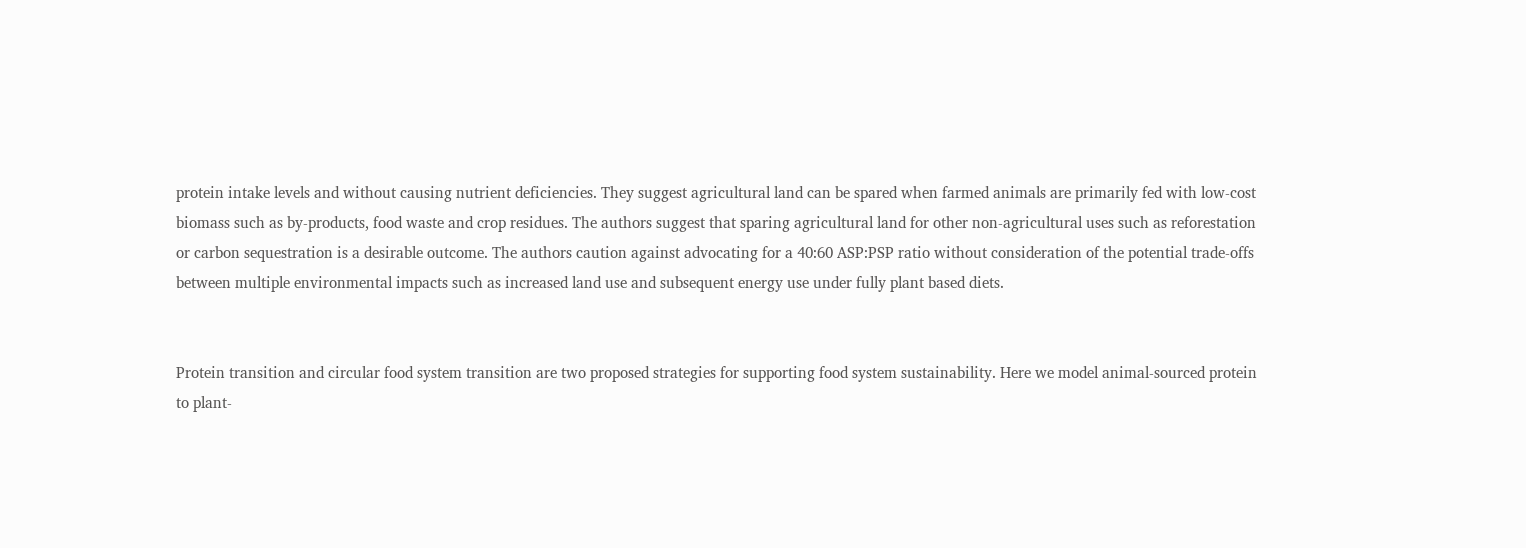protein intake levels and without causing nutrient deficiencies. They suggest agricultural land can be spared when farmed animals are primarily fed with low-cost biomass such as by-products, food waste and crop residues. The authors suggest that sparing agricultural land for other non-agricultural uses such as reforestation or carbon sequestration is a desirable outcome. The authors caution against advocating for a 40:60 ASP:PSP ratio without consideration of the potential trade-offs between multiple environmental impacts such as increased land use and subsequent energy use under fully plant based diets.


Protein transition and circular food system transition are two proposed strategies for supporting food system sustainability. Here we model animal-sourced protein to plant-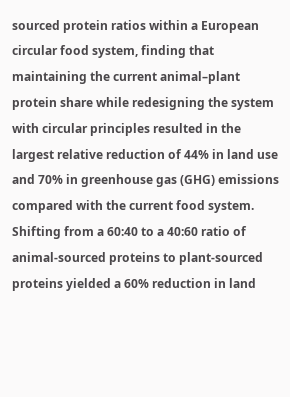sourced protein ratios within a European circular food system, finding that maintaining the current animal–plant protein share while redesigning the system with circular principles resulted in the largest relative reduction of 44% in land use and 70% in greenhouse gas (GHG) emissions compared with the current food system. Shifting from a 60:40 to a 40:60 ratio of animal-sourced proteins to plant-sourced proteins yielded a 60% reduction in land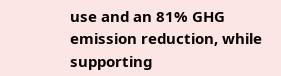use and an 81% GHG emission reduction, while supporting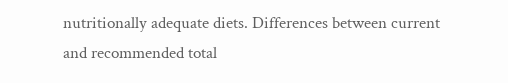nutritionally adequate diets. Differences between current and recommended total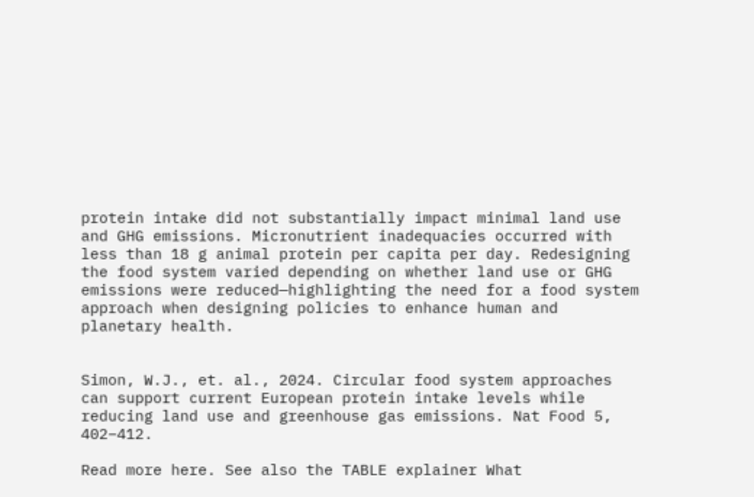protein intake did not substantially impact minimal land use and GHG emissions. Micronutrient inadequacies occurred with less than 18 g animal protein per capita per day. Redesigning the food system varied depending on whether land use or GHG emissions were reduced—highlighting the need for a food system approach when designing policies to enhance human and planetary health.


Simon, W.J., et. al., 2024. Circular food system approaches can support current European protein intake levels while reducing land use and greenhouse gas emissions. Nat Food 5, 402–412.

Read more here. See also the TABLE explainer What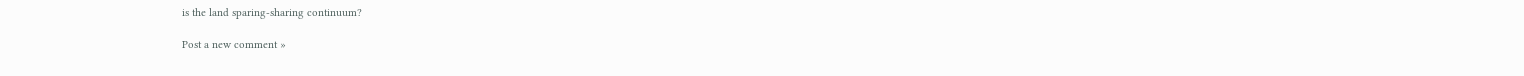is the land sparing-sharing continuum?

Post a new comment »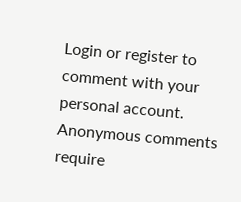Login or register to comment with your personal account. Anonymous comments require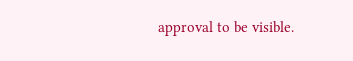approval to be visible.